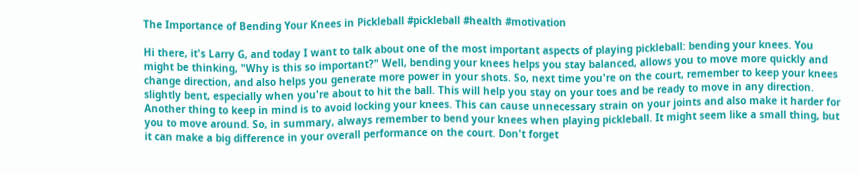The Importance of Bending Your Knees in Pickleball #pickleball #health #motivation

Hi there, it's Larry G, and today I want to talk about one of the most important aspects of playing pickleball: bending your knees. You might be thinking, "Why is this so important?" Well, bending your knees helps you stay balanced, allows you to move more quickly and change direction, and also helps you generate more power in your shots. So, next time you're on the court, remember to keep your knees slightly bent, especially when you're about to hit the ball. This will help you stay on your toes and be ready to move in any direction. Another thing to keep in mind is to avoid locking your knees. This can cause unnecessary strain on your joints and also make it harder for you to move around. So, in summary, always remember to bend your knees when playing pickleball. It might seem like a small thing, but it can make a big difference in your overall performance on the court. Don't forget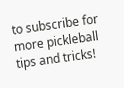to subscribe for more pickleball tips and tricks!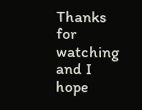Thanks for watching and I hope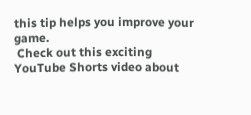this tip helps you improve your game.
 Check out this exciting YouTube Shorts video about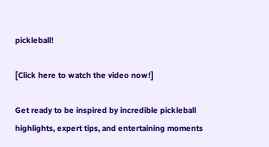pickleball!

[Click here to watch the video now!]

Get ready to be inspired by incredible pickleball highlights, expert tips, and entertaining moments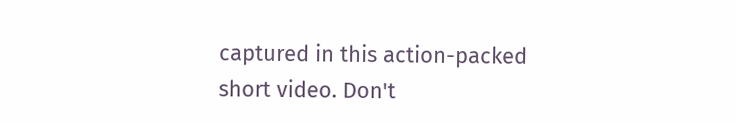captured in this action-packed short video. Don't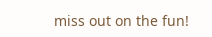miss out on the fun!